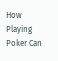How Playing Poker Can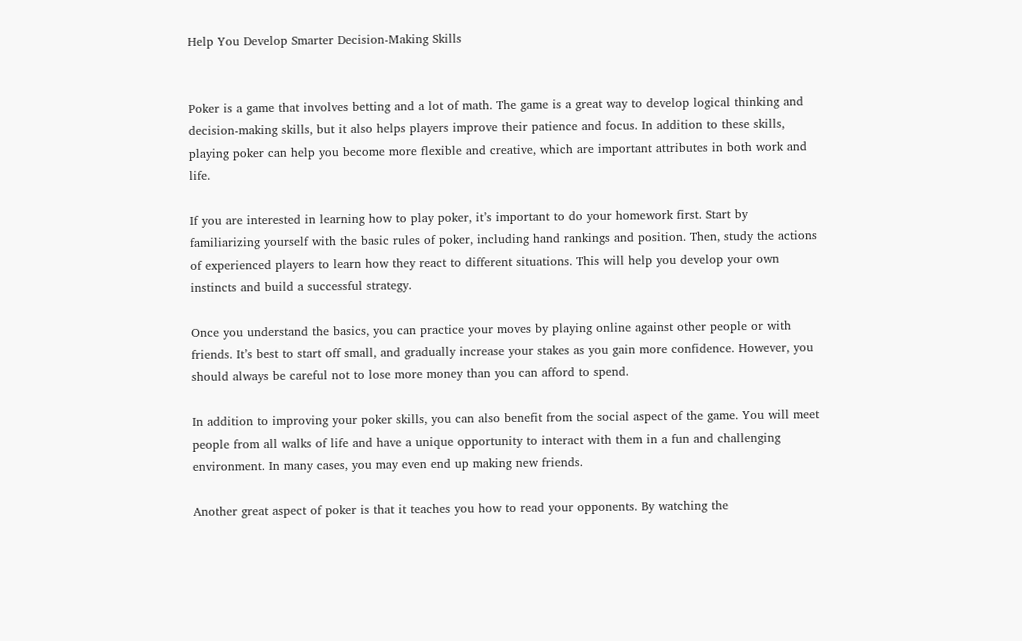Help You Develop Smarter Decision-Making Skills


Poker is a game that involves betting and a lot of math. The game is a great way to develop logical thinking and decision-making skills, but it also helps players improve their patience and focus. In addition to these skills, playing poker can help you become more flexible and creative, which are important attributes in both work and life.

If you are interested in learning how to play poker, it’s important to do your homework first. Start by familiarizing yourself with the basic rules of poker, including hand rankings and position. Then, study the actions of experienced players to learn how they react to different situations. This will help you develop your own instincts and build a successful strategy.

Once you understand the basics, you can practice your moves by playing online against other people or with friends. It’s best to start off small, and gradually increase your stakes as you gain more confidence. However, you should always be careful not to lose more money than you can afford to spend.

In addition to improving your poker skills, you can also benefit from the social aspect of the game. You will meet people from all walks of life and have a unique opportunity to interact with them in a fun and challenging environment. In many cases, you may even end up making new friends.

Another great aspect of poker is that it teaches you how to read your opponents. By watching the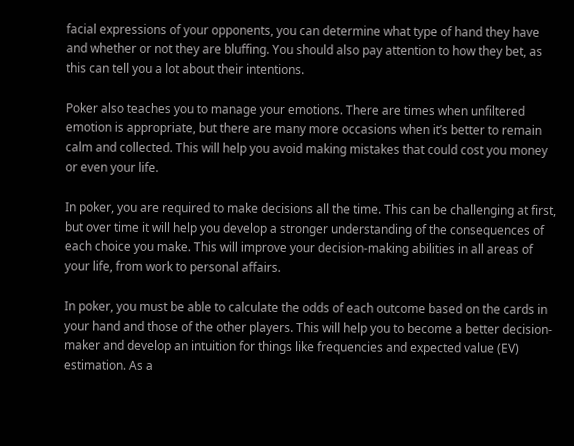facial expressions of your opponents, you can determine what type of hand they have and whether or not they are bluffing. You should also pay attention to how they bet, as this can tell you a lot about their intentions.

Poker also teaches you to manage your emotions. There are times when unfiltered emotion is appropriate, but there are many more occasions when it’s better to remain calm and collected. This will help you avoid making mistakes that could cost you money or even your life.

In poker, you are required to make decisions all the time. This can be challenging at first, but over time it will help you develop a stronger understanding of the consequences of each choice you make. This will improve your decision-making abilities in all areas of your life, from work to personal affairs.

In poker, you must be able to calculate the odds of each outcome based on the cards in your hand and those of the other players. This will help you to become a better decision-maker and develop an intuition for things like frequencies and expected value (EV) estimation. As a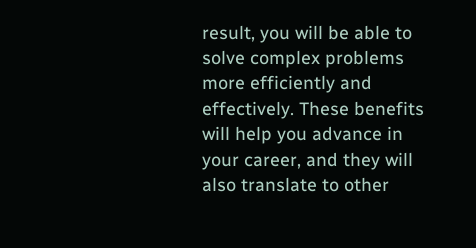result, you will be able to solve complex problems more efficiently and effectively. These benefits will help you advance in your career, and they will also translate to other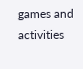games and activities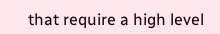that require a high level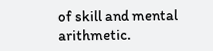of skill and mental arithmetic.